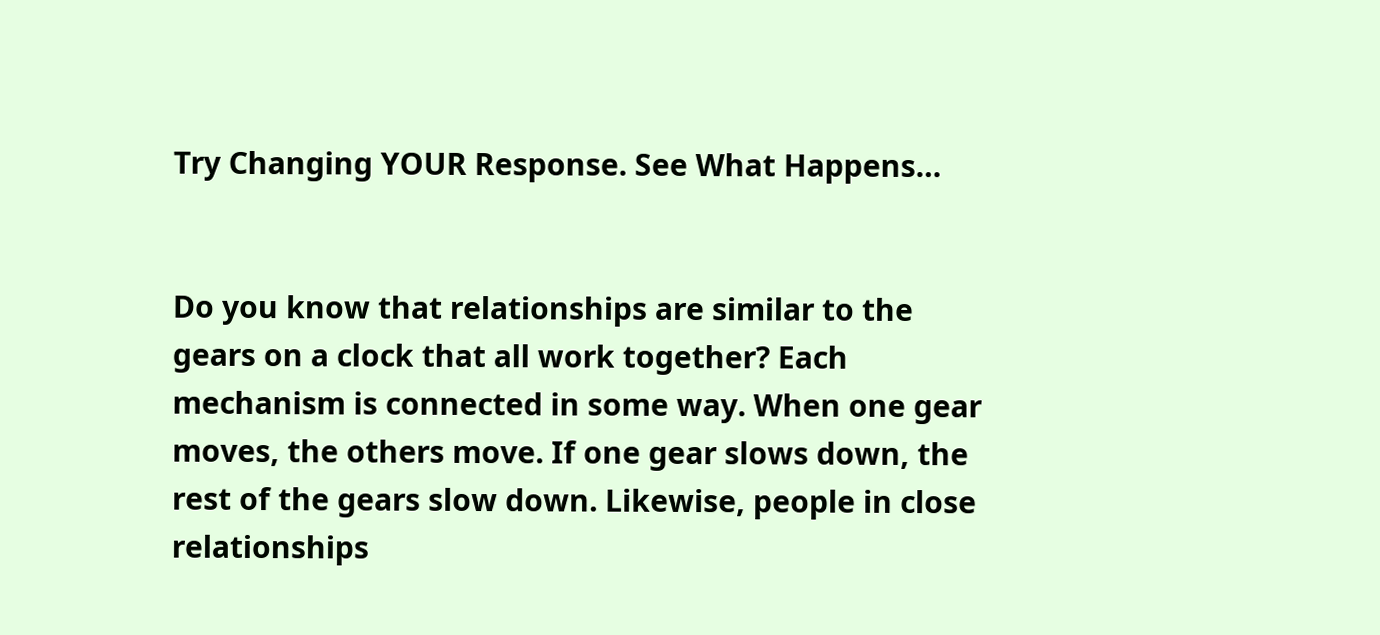Try Changing YOUR Response. See What Happens…


Do you know that relationships are similar to the gears on a clock that all work together? Each mechanism is connected in some way. When one gear moves, the others move. If one gear slows down, the rest of the gears slow down. Likewise, people in close relationships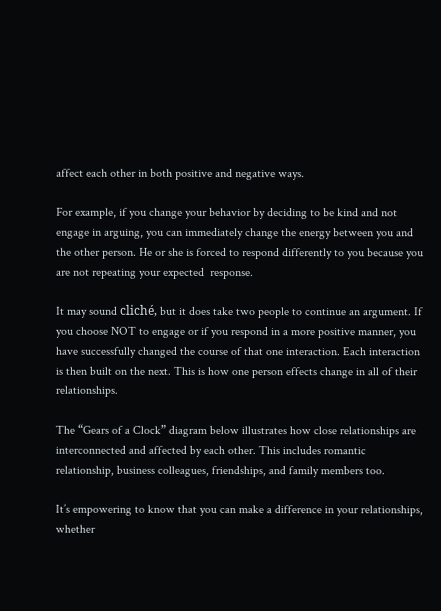affect each other in both positive and negative ways.

For example, if you change your behavior by deciding to be kind and not engage in arguing, you can immediately change the energy between you and the other person. He or she is forced to respond differently to you because you are not repeating your expected  response.

It may sound cliché, but it does take two people to continue an argument. If you choose NOT to engage or if you respond in a more positive manner, you have successfully changed the course of that one interaction. Each interaction is then built on the next. This is how one person effects change in all of their relationships.

The “Gears of a Clock” diagram below illustrates how close relationships are interconnected and affected by each other. This includes romantic relationship, business colleagues, friendships, and family members too.

It’s empowering to know that you can make a difference in your relationships, whether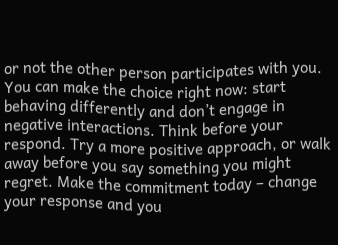or not the other person participates with you. You can make the choice right now: start behaving differently and don’t engage in negative interactions. Think before your respond. Try a more positive approach, or walk away before you say something you might regret. Make the commitment today – change your response and you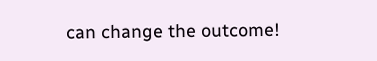can change the outcome!